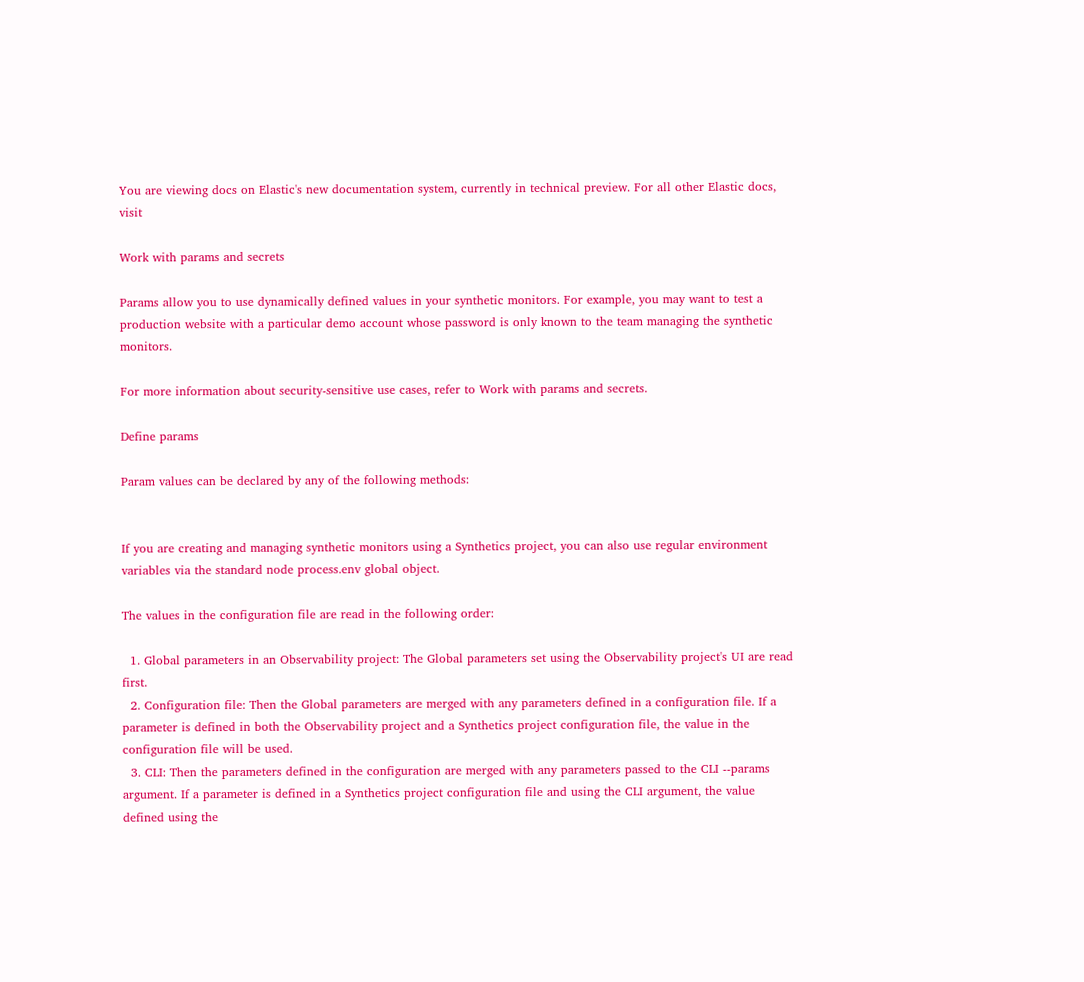You are viewing docs on Elastic's new documentation system, currently in technical preview. For all other Elastic docs, visit

Work with params and secrets

Params allow you to use dynamically defined values in your synthetic monitors. For example, you may want to test a production website with a particular demo account whose password is only known to the team managing the synthetic monitors.

For more information about security-sensitive use cases, refer to Work with params and secrets.

Define params

Param values can be declared by any of the following methods:


If you are creating and managing synthetic monitors using a Synthetics project, you can also use regular environment variables via the standard node process.env global object.

The values in the configuration file are read in the following order:

  1. Global parameters in an Observability project: The Global parameters set using the Observability project's UI are read first.
  2. Configuration file: Then the Global parameters are merged with any parameters defined in a configuration file. If a parameter is defined in both the Observability project and a Synthetics project configuration file, the value in the configuration file will be used.
  3. CLI: Then the parameters defined in the configuration are merged with any parameters passed to the CLI --params argument. If a parameter is defined in a Synthetics project configuration file and using the CLI argument, the value defined using the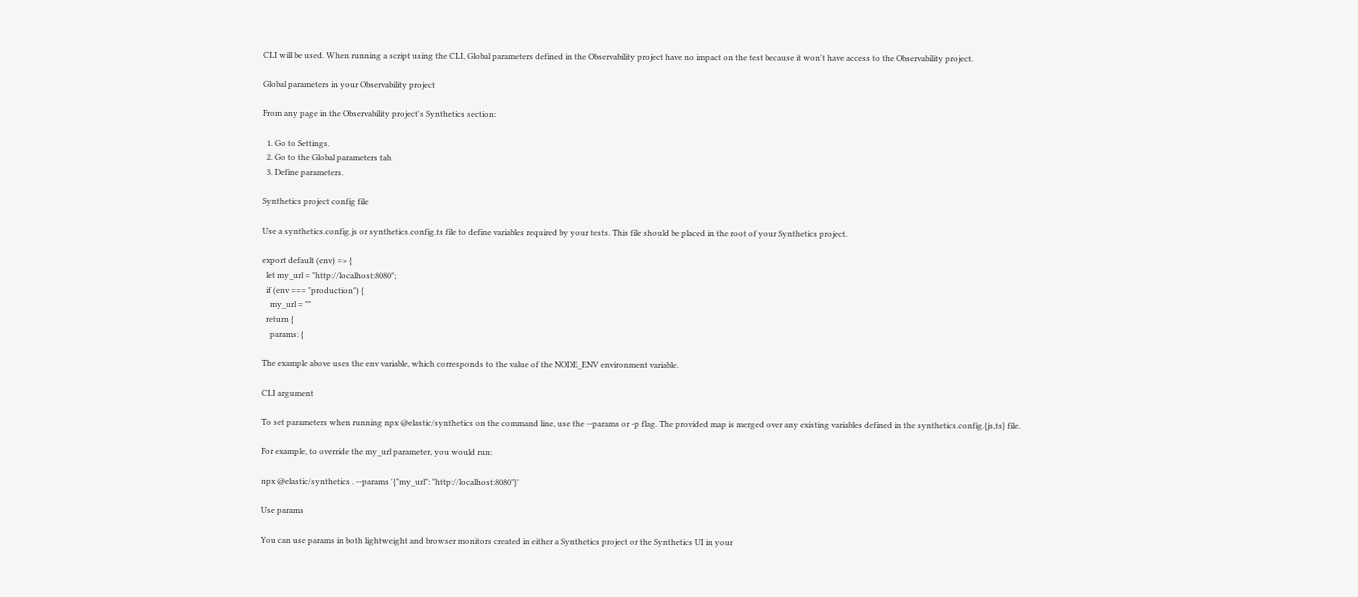CLI will be used. When running a script using the CLI, Global parameters defined in the Observability project have no impact on the test because it won't have access to the Observability project.

Global parameters in your Observability project

From any page in the Observability project's Synthetics section:

  1. Go to Settings.
  2. Go to the Global parameters tab.
  3. Define parameters.

Synthetics project config file

Use a synthetics.config.js or synthetics.config.ts file to define variables required by your tests. This file should be placed in the root of your Synthetics project.

export default (env) => {
  let my_url = "http://localhost:8080";
  if (env === "production") {
    my_url = ""
  return {
    params: {

The example above uses the env variable, which corresponds to the value of the NODE_ENV environment variable.

CLI argument

To set parameters when running npx @elastic/synthetics on the command line, use the --params or -p flag. The provided map is merged over any existing variables defined in the synthetics.config.{js,ts} file.

For example, to override the my_url parameter, you would run:

npx @elastic/synthetics . --params '{"my_url": "http://localhost:8080"}'

Use params

You can use params in both lightweight and browser monitors created in either a Synthetics project or the Synthetics UI in your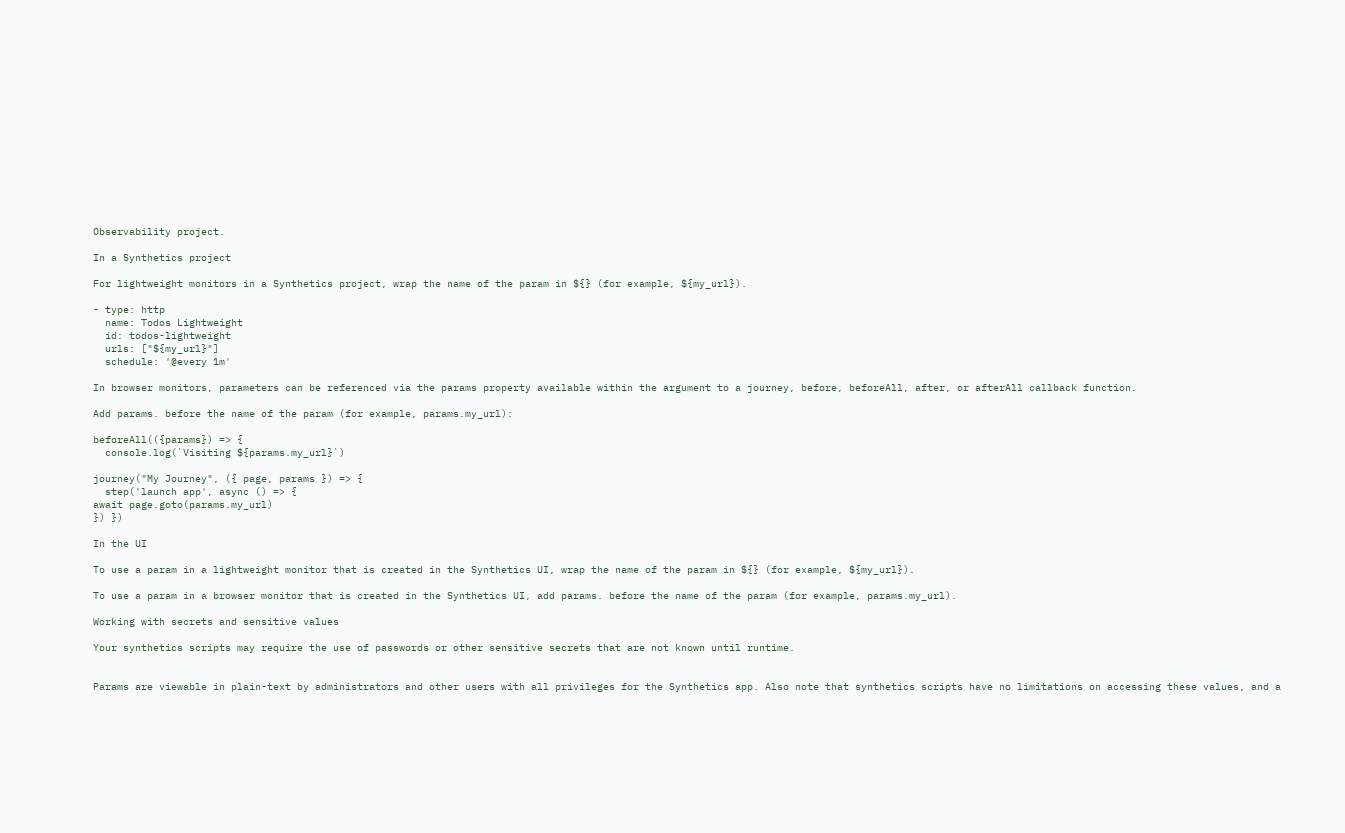Observability project.

In a Synthetics project

For lightweight monitors in a Synthetics project, wrap the name of the param in ${} (for example, ${my_url}).

- type: http
  name: Todos Lightweight
  id: todos-lightweight
  urls: ["${my_url}"]
  schedule: '@every 1m'

In browser monitors, parameters can be referenced via the params property available within the argument to a journey, before, beforeAll, after, or afterAll callback function.

Add params. before the name of the param (for example, params.my_url):

beforeAll(({params}) => {
  console.log(`Visiting ${params.my_url}`)

journey("My Journey", ({ page, params }) => {
  step('launch app', async () => {
await page.goto(params.my_url)
}) })

In the UI

To use a param in a lightweight monitor that is created in the Synthetics UI, wrap the name of the param in ${} (for example, ${my_url}).

To use a param in a browser monitor that is created in the Synthetics UI, add params. before the name of the param (for example, params.my_url).

Working with secrets and sensitive values

Your synthetics scripts may require the use of passwords or other sensitive secrets that are not known until runtime.


Params are viewable in plain-text by administrators and other users with all privileges for the Synthetics app. Also note that synthetics scripts have no limitations on accessing these values, and a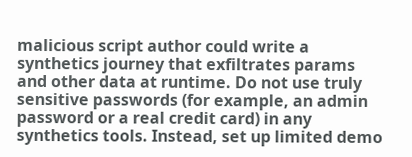malicious script author could write a synthetics journey that exfiltrates params and other data at runtime. Do not use truly sensitive passwords (for example, an admin password or a real credit card) in any synthetics tools. Instead, set up limited demo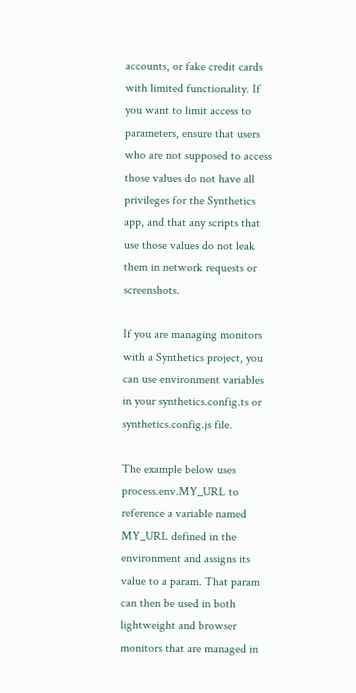accounts, or fake credit cards with limited functionality. If you want to limit access to parameters, ensure that users who are not supposed to access those values do not have all privileges for the Synthetics app, and that any scripts that use those values do not leak them in network requests or screenshots.

If you are managing monitors with a Synthetics project, you can use environment variables in your synthetics.config.ts or synthetics.config.js file.

The example below uses process.env.MY_URL to reference a variable named MY_URL defined in the environment and assigns its value to a param. That param can then be used in both lightweight and browser monitors that are managed in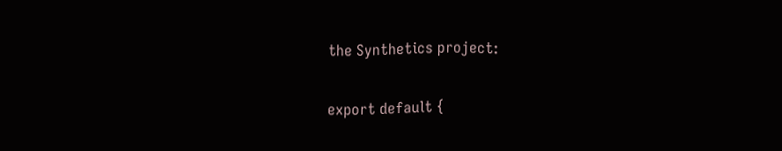the Synthetics project:

export default {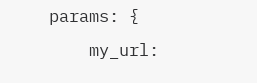params: {
    my_url: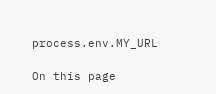process.env.MY_URL

On this page